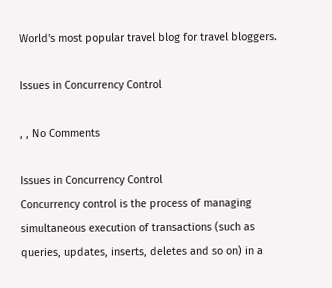World's most popular travel blog for travel bloggers.

Issues in Concurrency Control

, , No Comments

Issues in Concurrency Control
Concurrency control is the process of managing simultaneous execution of transactions (such as queries, updates, inserts, deletes and so on) in a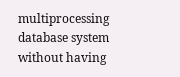multiprocessing database system without having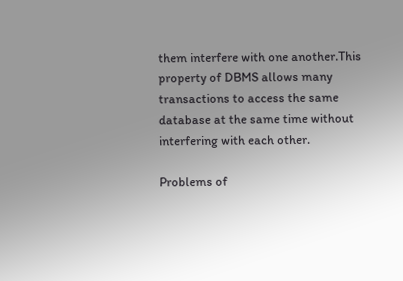them interfere with one another.This property of DBMS allows many transactions to access the same database at the same time without interfering with each other.

Problems of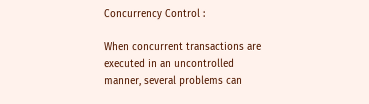Concurrency Control :

When concurrent transactions are executed in an uncontrolled manner, several problems can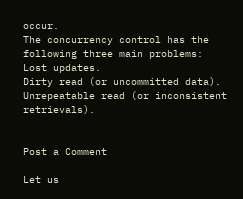occur.
The concurrency control has the following three main problems:
Lost updates.
Dirty read (or uncommitted data).
Unrepeatable read (or inconsistent retrievals).


Post a Comment

Let us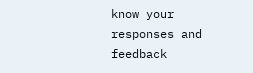know your responses and feedback